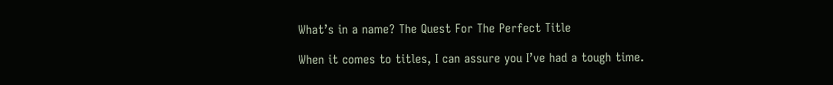What’s in a name? The Quest For The Perfect Title

When it comes to titles, I can assure you I’ve had a tough time.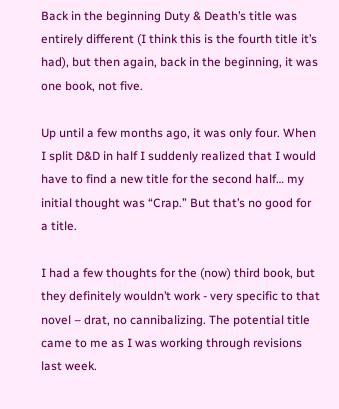Back in the beginning Duty & Death’s title was entirely different (I think this is the fourth title it’s had), but then again, back in the beginning, it was one book, not five.

Up until a few months ago, it was only four. When I split D&D in half I suddenly realized that I would have to find a new title for the second half… my initial thought was “Crap.” But that’s no good for a title.

I had a few thoughts for the (now) third book, but they definitely wouldn’t work - very specific to that novel – drat, no cannibalizing. The potential title came to me as I was working through revisions last week.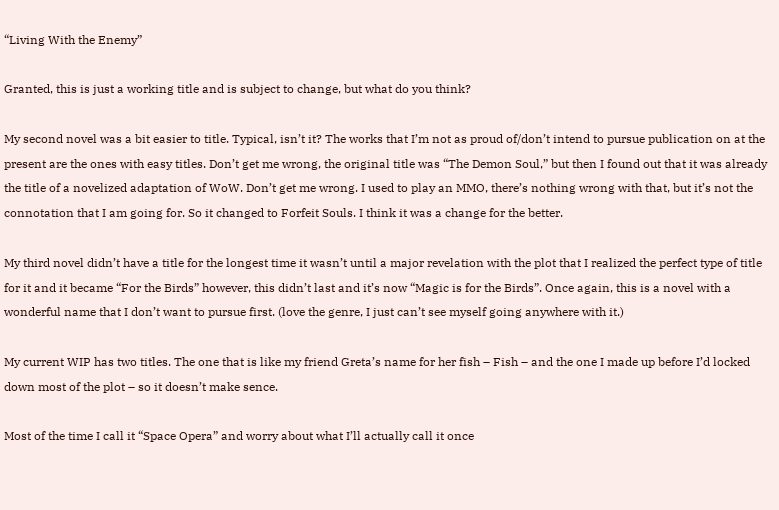“Living With the Enemy”

Granted, this is just a working title and is subject to change, but what do you think?

My second novel was a bit easier to title. Typical, isn’t it? The works that I’m not as proud of/don’t intend to pursue publication on at the present are the ones with easy titles. Don’t get me wrong, the original title was “The Demon Soul,” but then I found out that it was already the title of a novelized adaptation of WoW. Don’t get me wrong. I used to play an MMO, there’s nothing wrong with that, but it’s not the connotation that I am going for. So it changed to Forfeit Souls. I think it was a change for the better.

My third novel didn’t have a title for the longest time it wasn’t until a major revelation with the plot that I realized the perfect type of title for it and it became “For the Birds” however, this didn’t last and it’s now “Magic is for the Birds”. Once again, this is a novel with a wonderful name that I don’t want to pursue first. (love the genre, I just can’t see myself going anywhere with it.)

My current WIP has two titles. The one that is like my friend Greta’s name for her fish – Fish – and the one I made up before I’d locked down most of the plot – so it doesn’t make sence.

Most of the time I call it “Space Opera” and worry about what I’ll actually call it once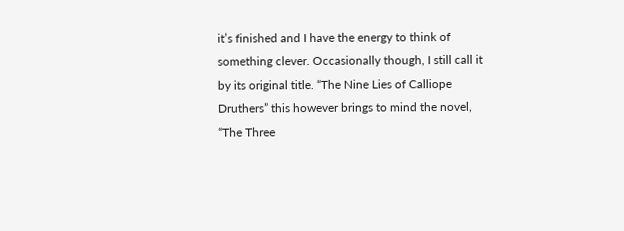it’s finished and I have the energy to think of something clever. Occasionally though, I still call it by its original title. “The Nine Lies of Calliope Druthers” this however brings to mind the novel, “The Three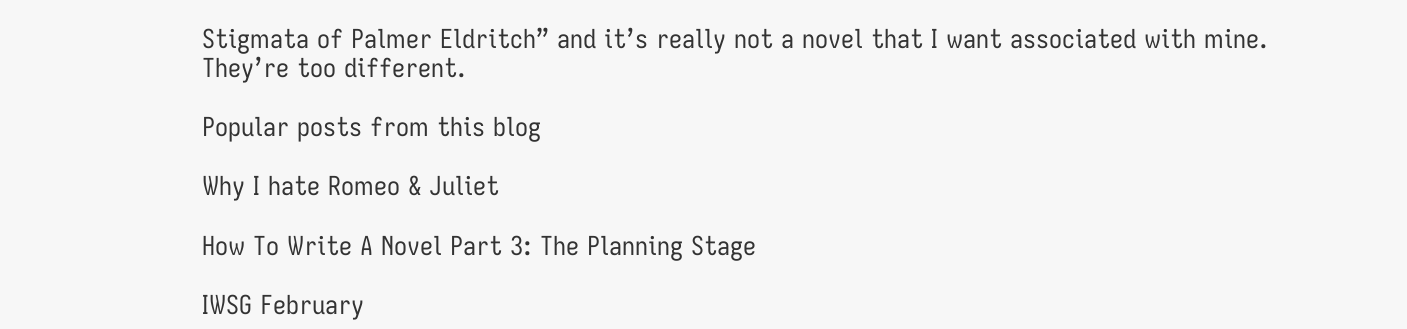Stigmata of Palmer Eldritch” and it’s really not a novel that I want associated with mine. They’re too different.

Popular posts from this blog

Why I hate Romeo & Juliet

How To Write A Novel Part 3: The Planning Stage

IWSG February